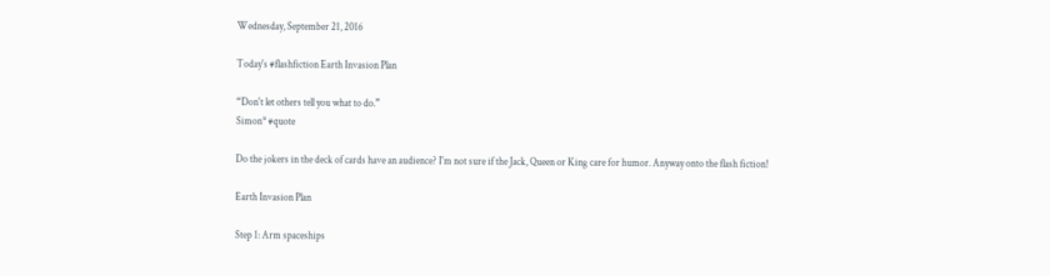Wednesday, September 21, 2016

Today's #flashfiction Earth Invasion Plan

“Don't let others tell you what to do.”
Simon* #quote

Do the jokers in the deck of cards have an audience? I'm not sure if the Jack, Queen or King care for humor. Anyway onto the flash fiction!

Earth Invasion Plan

Step 1: Arm spaceships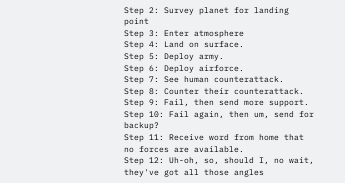Step 2: Survey planet for landing point
Step 3: Enter atmosphere
Step 4: Land on surface.
Step 5: Deploy army.
Step 6: Deploy airforce.
Step 7: See human counterattack.
Step 8: Counter their counterattack.
Step 9: Fail, then send more support.
Step 10: Fail again, then um, send for backup?
Step 11: Receive word from home that no forces are available.
Step 12: Uh-oh, so, should I, no wait, they've got all those angles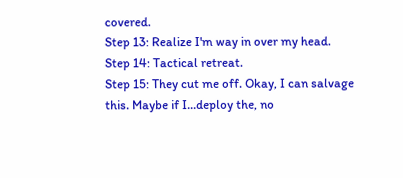covered.
Step 13: Realize I'm way in over my head.
Step 14: Tactical retreat.
Step 15: They cut me off. Okay, I can salvage this. Maybe if I...deploy the, no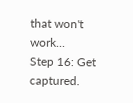that won't work...
Step 16: Get captured.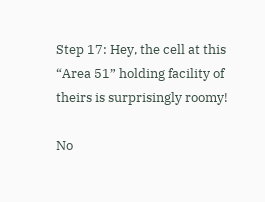Step 17: Hey, the cell at this “Area 51” holding facility of theirs is surprisingly roomy!

No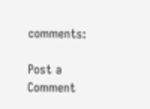comments:

Post a Comment